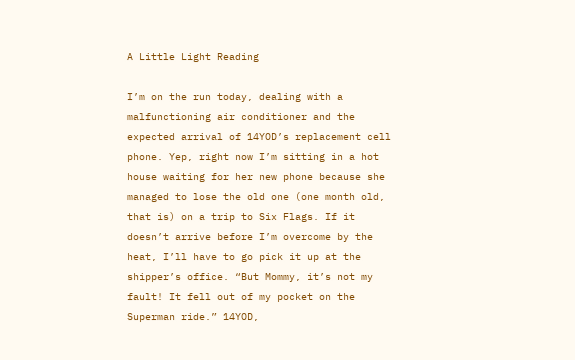A Little Light Reading

I’m on the run today, dealing with a malfunctioning air conditioner and the expected arrival of 14YOD’s replacement cell phone. Yep, right now I’m sitting in a hot house waiting for her new phone because she managed to lose the old one (one month old, that is) on a trip to Six Flags. If it doesn’t arrive before I’m overcome by the heat, I’ll have to go pick it up at the shipper’s office. “But Mommy, it’s not my fault! It fell out of my pocket on the Superman ride.” 14YOD,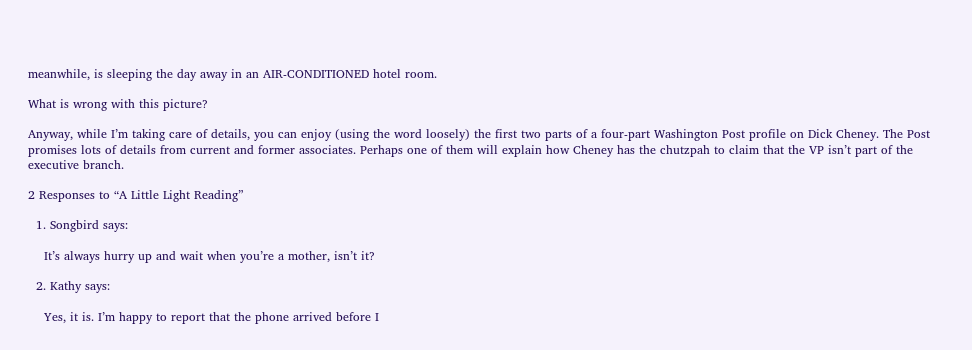meanwhile, is sleeping the day away in an AIR-CONDITIONED hotel room.

What is wrong with this picture?

Anyway, while I’m taking care of details, you can enjoy (using the word loosely) the first two parts of a four-part Washington Post profile on Dick Cheney. The Post promises lots of details from current and former associates. Perhaps one of them will explain how Cheney has the chutzpah to claim that the VP isn’t part of the executive branch.

2 Responses to “A Little Light Reading”

  1. Songbird says:

    It’s always hurry up and wait when you’re a mother, isn’t it?

  2. Kathy says:

    Yes, it is. I’m happy to report that the phone arrived before I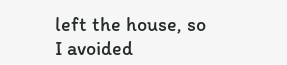left the house, so I avoided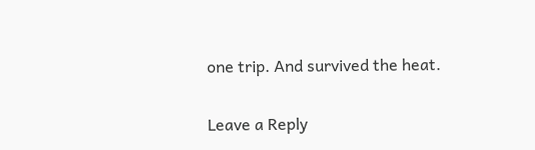one trip. And survived the heat.

Leave a Reply